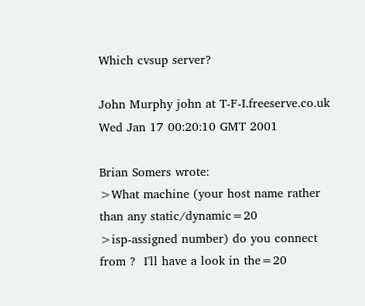Which cvsup server?

John Murphy john at T-F-I.freeserve.co.uk
Wed Jan 17 00:20:10 GMT 2001

Brian Somers wrote:
>What machine (your host name rather than any static/dynamic=20
>isp-assigned number) do you connect from ?  I'll have a look in the=20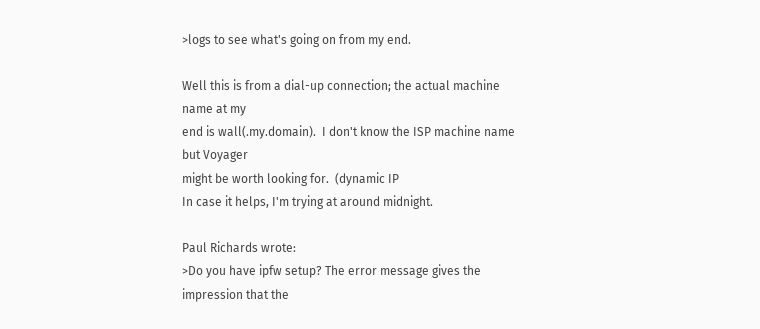>logs to see what's going on from my end.

Well this is from a dial-up connection; the actual machine name at my
end is wall(.my.domain).  I don't know the ISP machine name but Voyager
might be worth looking for.  (dynamic IP
In case it helps, I'm trying at around midnight.

Paul Richards wrote:
>Do you have ipfw setup? The error message gives the impression that the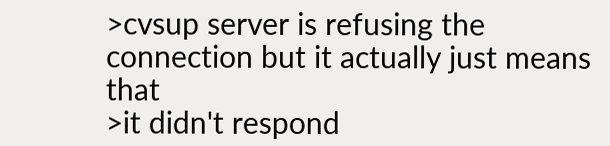>cvsup server is refusing the connection but it actually just means that
>it didn't respond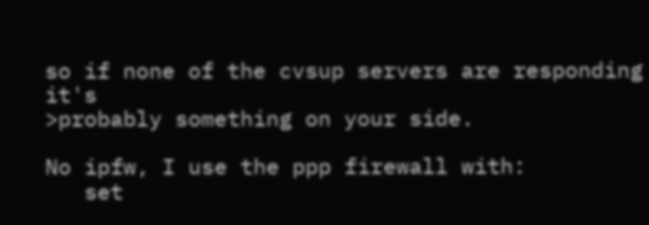so if none of the cvsup servers are responding it's
>probably something on your side.

No ipfw, I use the ppp firewall with:
   set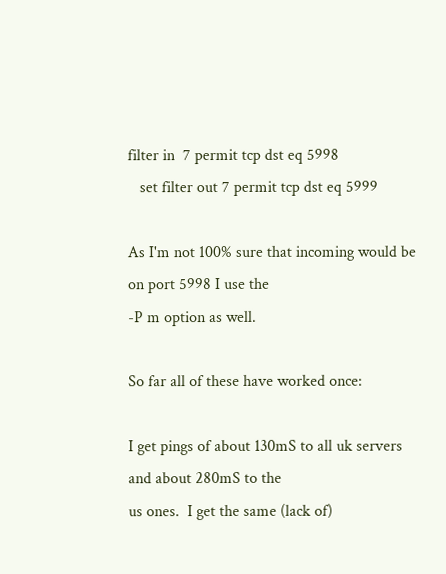filter in  7 permit tcp dst eq 5998
   set filter out 7 permit tcp dst eq 5999

As I'm not 100% sure that incoming would be on port 5998 I use the
-P m option as well.

So far all of these have worked once:

I get pings of about 130mS to all uk servers and about 280mS to the
us ones.  I get the same (lack of)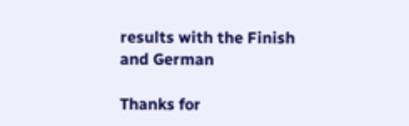results with the Finish and German

Thanks for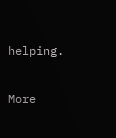helping.

More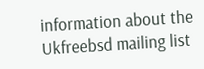information about the Ukfreebsd mailing list